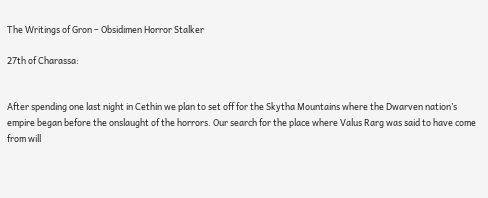The Writings of Gron – Obsidimen Horror Stalker

27th of Charassa:


After spending one last night in Cethin we plan to set off for the Skytha Mountains where the Dwarven nation’s empire began before the onslaught of the horrors. Our search for the place where Valus Rarg was said to have come from will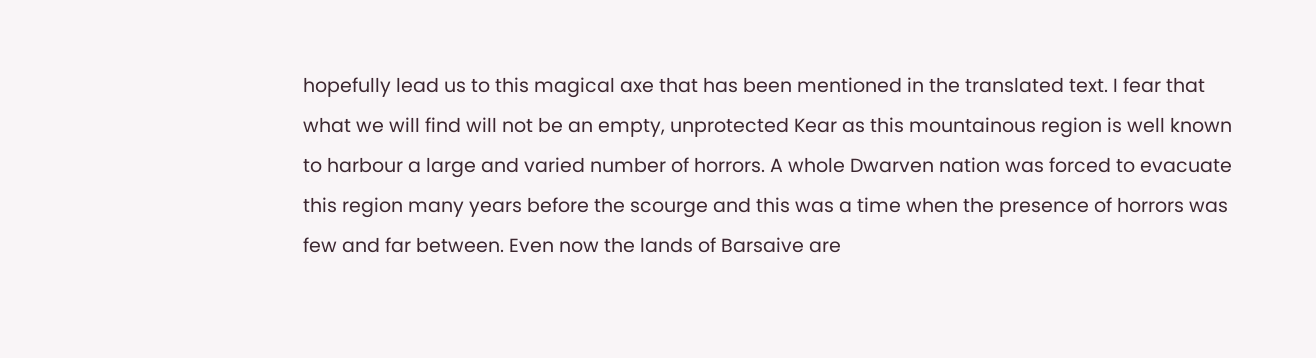hopefully lead us to this magical axe that has been mentioned in the translated text. I fear that what we will find will not be an empty, unprotected Kear as this mountainous region is well known to harbour a large and varied number of horrors. A whole Dwarven nation was forced to evacuate this region many years before the scourge and this was a time when the presence of horrors was few and far between. Even now the lands of Barsaive are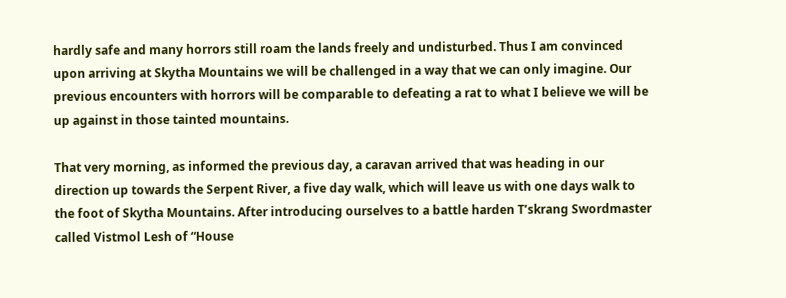hardly safe and many horrors still roam the lands freely and undisturbed. Thus I am convinced upon arriving at Skytha Mountains we will be challenged in a way that we can only imagine. Our previous encounters with horrors will be comparable to defeating a rat to what I believe we will be up against in those tainted mountains.

That very morning, as informed the previous day, a caravan arrived that was heading in our direction up towards the Serpent River, a five day walk, which will leave us with one days walk to the foot of Skytha Mountains. After introducing ourselves to a battle harden T’skrang Swordmaster called Vistmol Lesh of “House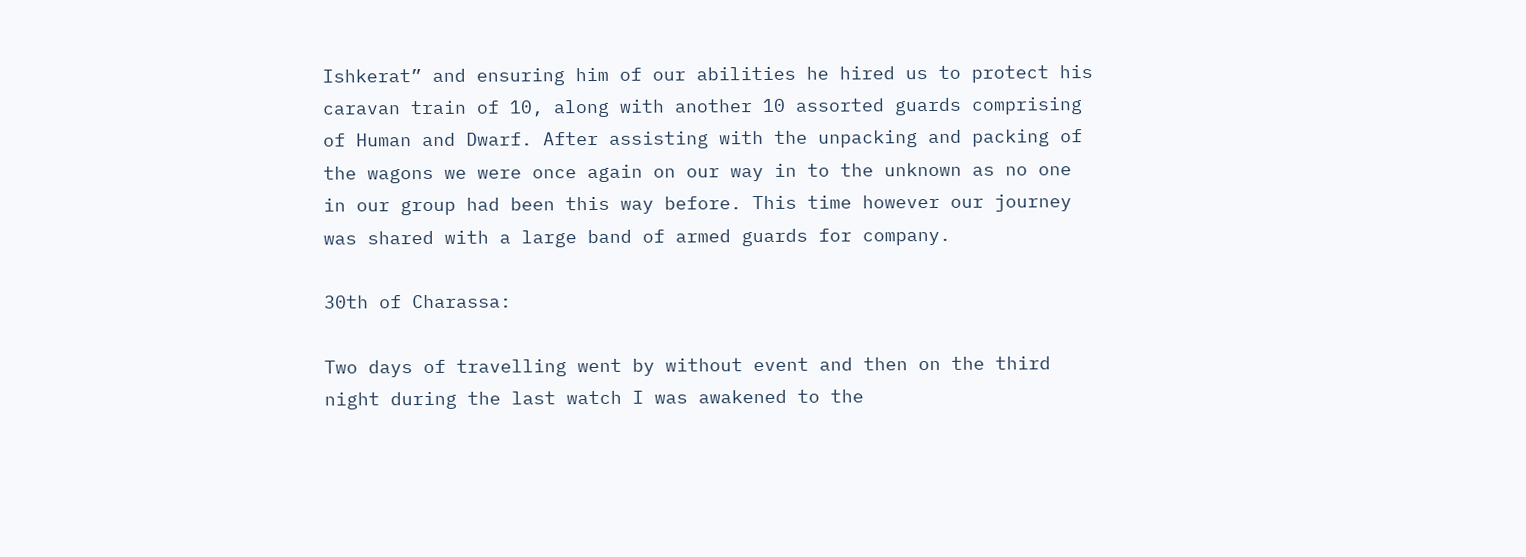Ishkerat” and ensuring him of our abilities he hired us to protect his caravan train of 10, along with another 10 assorted guards comprising of Human and Dwarf. After assisting with the unpacking and packing of the wagons we were once again on our way in to the unknown as no one in our group had been this way before. This time however our journey was shared with a large band of armed guards for company.

30th of Charassa:

Two days of travelling went by without event and then on the third night during the last watch I was awakened to the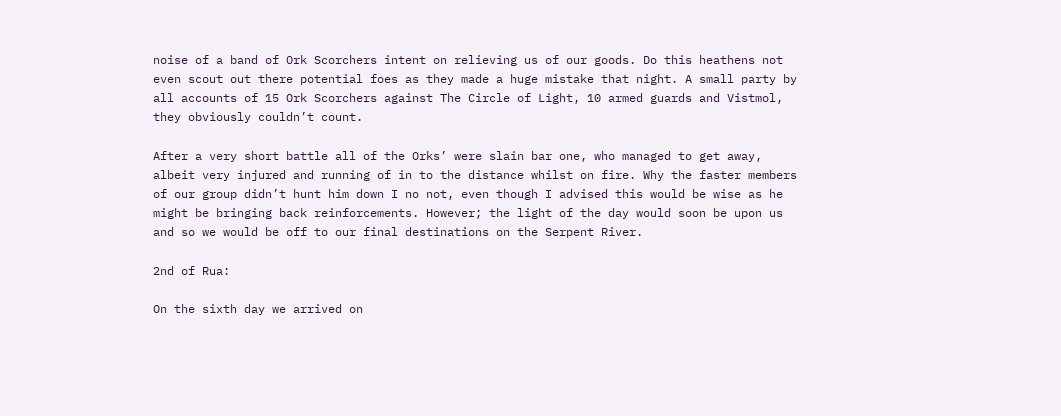noise of a band of Ork Scorchers intent on relieving us of our goods. Do this heathens not even scout out there potential foes as they made a huge mistake that night. A small party by all accounts of 15 Ork Scorchers against The Circle of Light, 10 armed guards and Vistmol, they obviously couldn’t count.

After a very short battle all of the Orks’ were slain bar one, who managed to get away, albeit very injured and running of in to the distance whilst on fire. Why the faster members of our group didn’t hunt him down I no not, even though I advised this would be wise as he might be bringing back reinforcements. However; the light of the day would soon be upon us and so we would be off to our final destinations on the Serpent River.

2nd of Rua:

On the sixth day we arrived on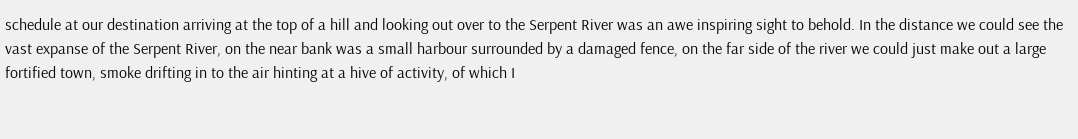schedule at our destination arriving at the top of a hill and looking out over to the Serpent River was an awe inspiring sight to behold. In the distance we could see the vast expanse of the Serpent River, on the near bank was a small harbour surrounded by a damaged fence, on the far side of the river we could just make out a large fortified town, smoke drifting in to the air hinting at a hive of activity, of which I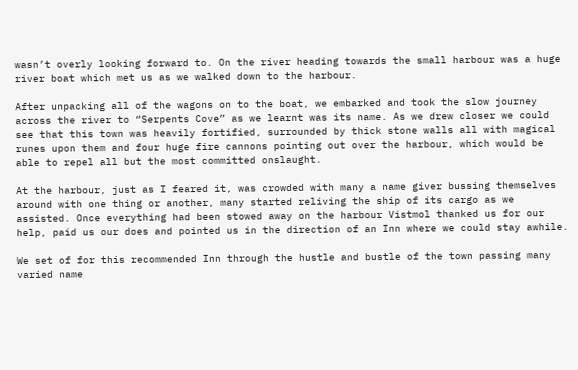wasn’t overly looking forward to. On the river heading towards the small harbour was a huge river boat which met us as we walked down to the harbour.

After unpacking all of the wagons on to the boat, we embarked and took the slow journey across the river to “Serpents Cove” as we learnt was its name. As we drew closer we could see that this town was heavily fortified, surrounded by thick stone walls all with magical runes upon them and four huge fire cannons pointing out over the harbour, which would be able to repel all but the most committed onslaught.

At the harbour, just as I feared it, was crowded with many a name giver bussing themselves around with one thing or another, many started reliving the ship of its cargo as we assisted. Once everything had been stowed away on the harbour Vistmol thanked us for our help, paid us our does and pointed us in the direction of an Inn where we could stay awhile.

We set of for this recommended Inn through the hustle and bustle of the town passing many varied name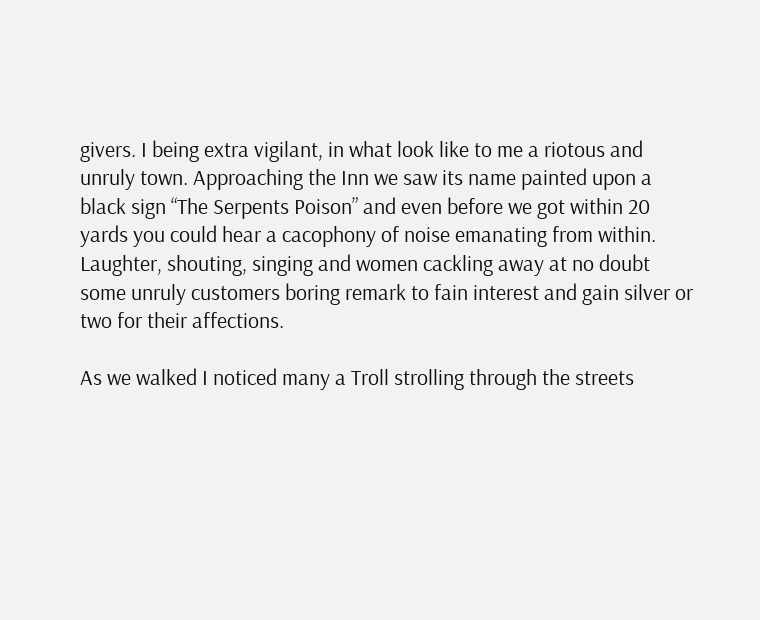givers. I being extra vigilant, in what look like to me a riotous and unruly town. Approaching the Inn we saw its name painted upon a black sign “The Serpents Poison” and even before we got within 20 yards you could hear a cacophony of noise emanating from within. Laughter, shouting, singing and women cackling away at no doubt some unruly customers boring remark to fain interest and gain silver or two for their affections.

As we walked I noticed many a Troll strolling through the streets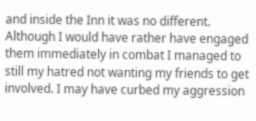and inside the Inn it was no different. Although I would have rather have engaged them immediately in combat I managed to still my hatred not wanting my friends to get involved. I may have curbed my aggression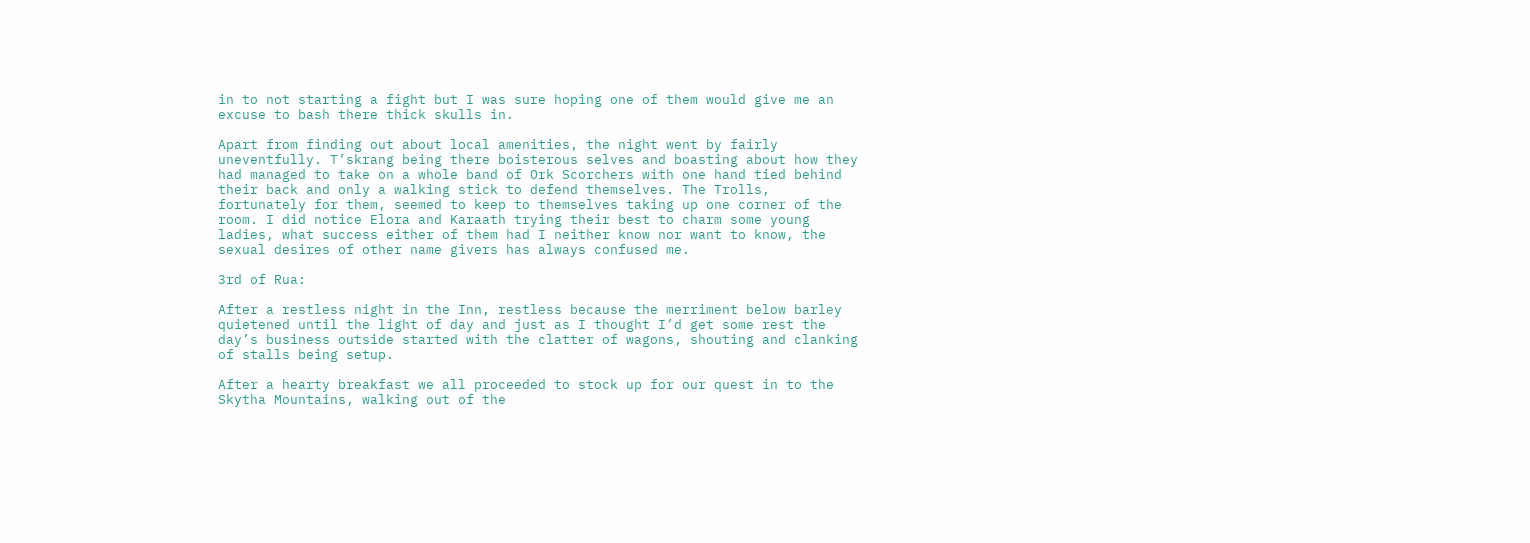in to not starting a fight but I was sure hoping one of them would give me an excuse to bash there thick skulls in.

Apart from finding out about local amenities, the night went by fairly uneventfully. T’skrang being there boisterous selves and boasting about how they had managed to take on a whole band of Ork Scorchers with one hand tied behind their back and only a walking stick to defend themselves. The Trolls, fortunately for them, seemed to keep to themselves taking up one corner of the room. I did notice Elora and Karaath trying their best to charm some young ladies, what success either of them had I neither know nor want to know, the sexual desires of other name givers has always confused me.

3rd of Rua:

After a restless night in the Inn, restless because the merriment below barley quietened until the light of day and just as I thought I’d get some rest the day’s business outside started with the clatter of wagons, shouting and clanking of stalls being setup.

After a hearty breakfast we all proceeded to stock up for our quest in to the Skytha Mountains, walking out of the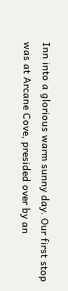Inn into a glorious warm sunny day. Our first stop was at Arcane Cove, presided over by an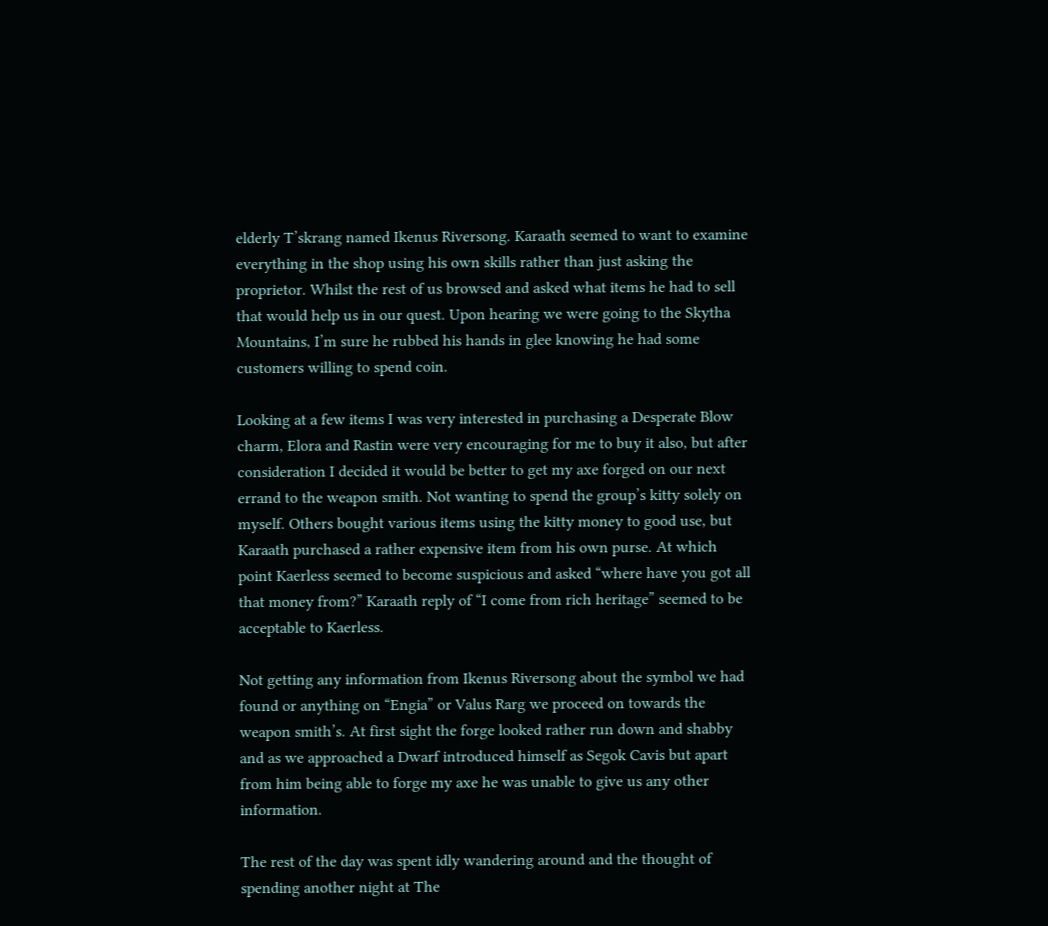elderly T’skrang named Ikenus Riversong. Karaath seemed to want to examine everything in the shop using his own skills rather than just asking the proprietor. Whilst the rest of us browsed and asked what items he had to sell that would help us in our quest. Upon hearing we were going to the Skytha Mountains, I’m sure he rubbed his hands in glee knowing he had some customers willing to spend coin.

Looking at a few items I was very interested in purchasing a Desperate Blow charm, Elora and Rastin were very encouraging for me to buy it also, but after consideration I decided it would be better to get my axe forged on our next errand to the weapon smith. Not wanting to spend the group’s kitty solely on myself. Others bought various items using the kitty money to good use, but Karaath purchased a rather expensive item from his own purse. At which point Kaerless seemed to become suspicious and asked “where have you got all that money from?” Karaath reply of “I come from rich heritage” seemed to be acceptable to Kaerless.

Not getting any information from Ikenus Riversong about the symbol we had found or anything on “Engia” or Valus Rarg we proceed on towards the weapon smith’s. At first sight the forge looked rather run down and shabby and as we approached a Dwarf introduced himself as Segok Cavis but apart from him being able to forge my axe he was unable to give us any other information.

The rest of the day was spent idly wandering around and the thought of spending another night at The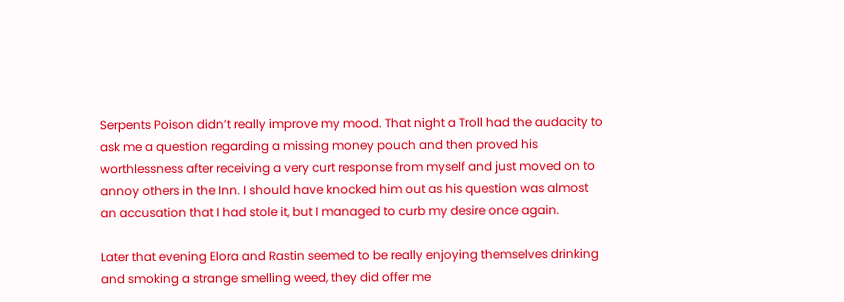Serpents Poison didn’t really improve my mood. That night a Troll had the audacity to ask me a question regarding a missing money pouch and then proved his worthlessness after receiving a very curt response from myself and just moved on to annoy others in the Inn. I should have knocked him out as his question was almost an accusation that I had stole it, but I managed to curb my desire once again.

Later that evening Elora and Rastin seemed to be really enjoying themselves drinking and smoking a strange smelling weed, they did offer me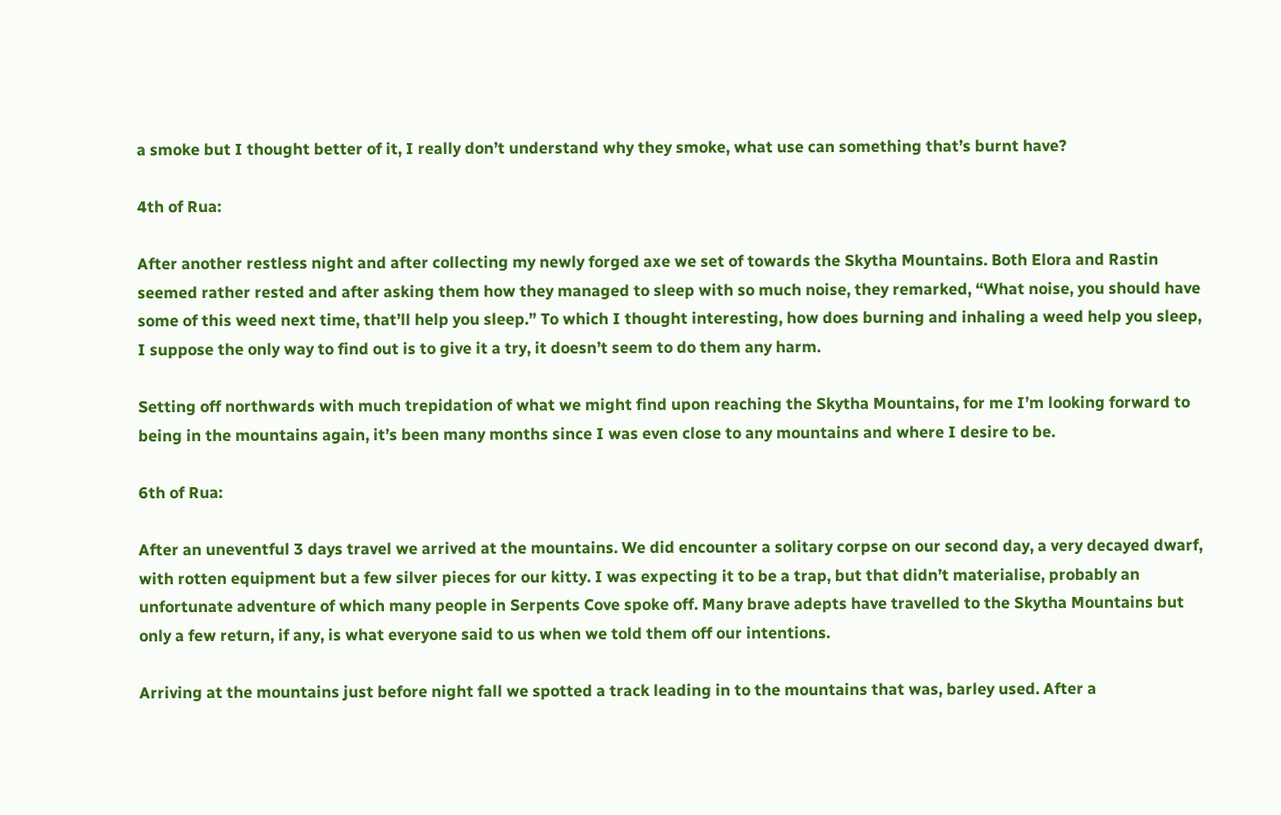a smoke but I thought better of it, I really don’t understand why they smoke, what use can something that’s burnt have?

4th of Rua:

After another restless night and after collecting my newly forged axe we set of towards the Skytha Mountains. Both Elora and Rastin seemed rather rested and after asking them how they managed to sleep with so much noise, they remarked, “What noise, you should have some of this weed next time, that’ll help you sleep.” To which I thought interesting, how does burning and inhaling a weed help you sleep, I suppose the only way to find out is to give it a try, it doesn’t seem to do them any harm.

Setting off northwards with much trepidation of what we might find upon reaching the Skytha Mountains, for me I’m looking forward to being in the mountains again, it’s been many months since I was even close to any mountains and where I desire to be.

6th of Rua:

After an uneventful 3 days travel we arrived at the mountains. We did encounter a solitary corpse on our second day, a very decayed dwarf, with rotten equipment but a few silver pieces for our kitty. I was expecting it to be a trap, but that didn’t materialise, probably an unfortunate adventure of which many people in Serpents Cove spoke off. Many brave adepts have travelled to the Skytha Mountains but only a few return, if any, is what everyone said to us when we told them off our intentions.

Arriving at the mountains just before night fall we spotted a track leading in to the mountains that was, barley used. After a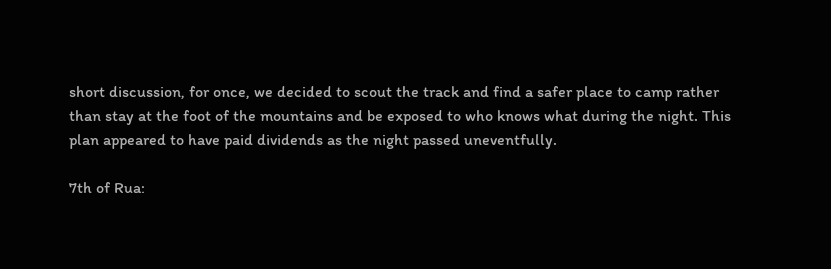short discussion, for once, we decided to scout the track and find a safer place to camp rather than stay at the foot of the mountains and be exposed to who knows what during the night. This plan appeared to have paid dividends as the night passed uneventfully.

7th of Rua: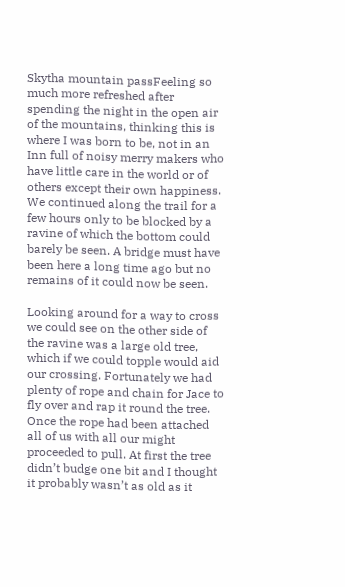Skytha mountain passFeeling so much more refreshed after spending the night in the open air of the mountains, thinking this is where I was born to be, not in an Inn full of noisy merry makers who have little care in the world or of others except their own happiness. We continued along the trail for a few hours only to be blocked by a ravine of which the bottom could barely be seen. A bridge must have been here a long time ago but no remains of it could now be seen.

Looking around for a way to cross we could see on the other side of the ravine was a large old tree, which if we could topple would aid our crossing. Fortunately we had plenty of rope and chain for Jace to fly over and rap it round the tree. Once the rope had been attached all of us with all our might proceeded to pull. At first the tree didn’t budge one bit and I thought it probably wasn’t as old as it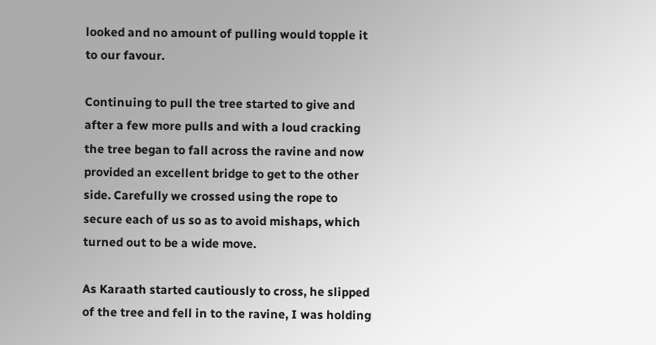looked and no amount of pulling would topple it to our favour.

Continuing to pull the tree started to give and after a few more pulls and with a loud cracking the tree began to fall across the ravine and now provided an excellent bridge to get to the other side. Carefully we crossed using the rope to secure each of us so as to avoid mishaps, which turned out to be a wide move.

As Karaath started cautiously to cross, he slipped of the tree and fell in to the ravine, I was holding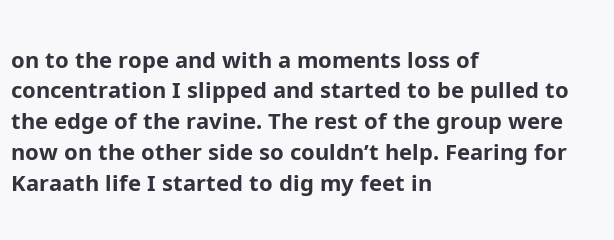on to the rope and with a moments loss of concentration I slipped and started to be pulled to the edge of the ravine. The rest of the group were now on the other side so couldn’t help. Fearing for Karaath life I started to dig my feet in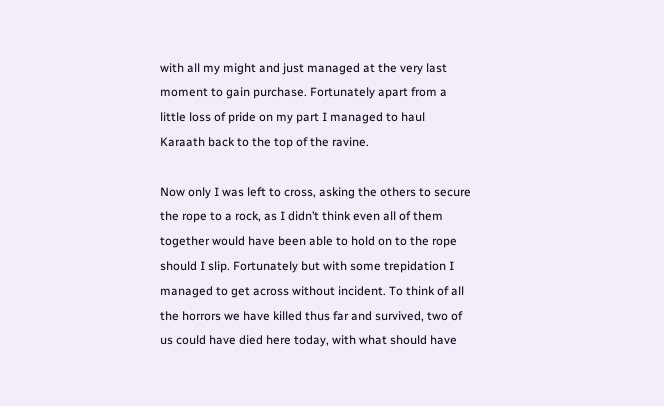with all my might and just managed at the very last moment to gain purchase. Fortunately apart from a little loss of pride on my part I managed to haul Karaath back to the top of the ravine.

Now only I was left to cross, asking the others to secure the rope to a rock, as I didn’t think even all of them together would have been able to hold on to the rope should I slip. Fortunately but with some trepidation I managed to get across without incident. To think of all the horrors we have killed thus far and survived, two of us could have died here today, with what should have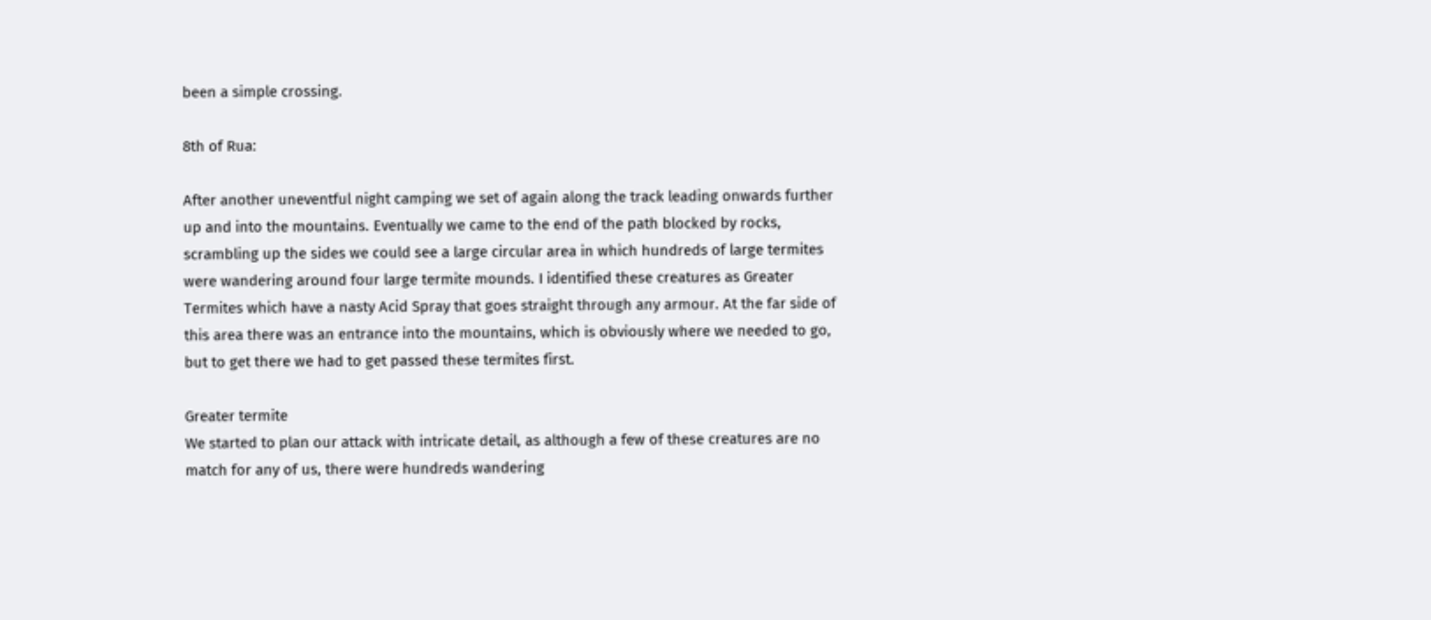been a simple crossing.

8th of Rua:

After another uneventful night camping we set of again along the track leading onwards further up and into the mountains. Eventually we came to the end of the path blocked by rocks, scrambling up the sides we could see a large circular area in which hundreds of large termites were wandering around four large termite mounds. I identified these creatures as Greater Termites which have a nasty Acid Spray that goes straight through any armour. At the far side of this area there was an entrance into the mountains, which is obviously where we needed to go, but to get there we had to get passed these termites first.

Greater termite
We started to plan our attack with intricate detail, as although a few of these creatures are no match for any of us, there were hundreds wandering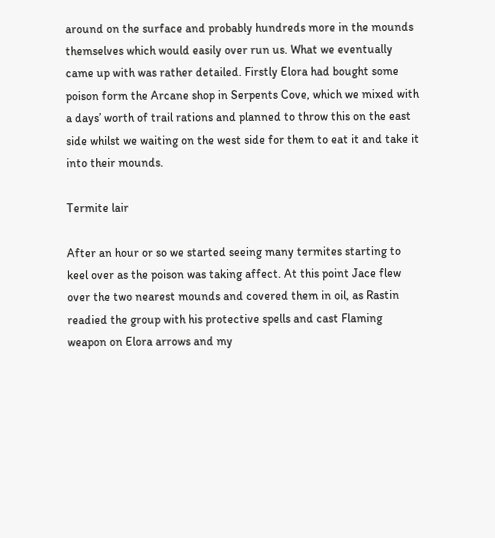around on the surface and probably hundreds more in the mounds themselves which would easily over run us. What we eventually came up with was rather detailed. Firstly Elora had bought some poison form the Arcane shop in Serpents Cove, which we mixed with a days’ worth of trail rations and planned to throw this on the east side whilst we waiting on the west side for them to eat it and take it into their mounds.

Termite lair

After an hour or so we started seeing many termites starting to keel over as the poison was taking affect. At this point Jace flew over the two nearest mounds and covered them in oil, as Rastin readied the group with his protective spells and cast Flaming weapon on Elora arrows and my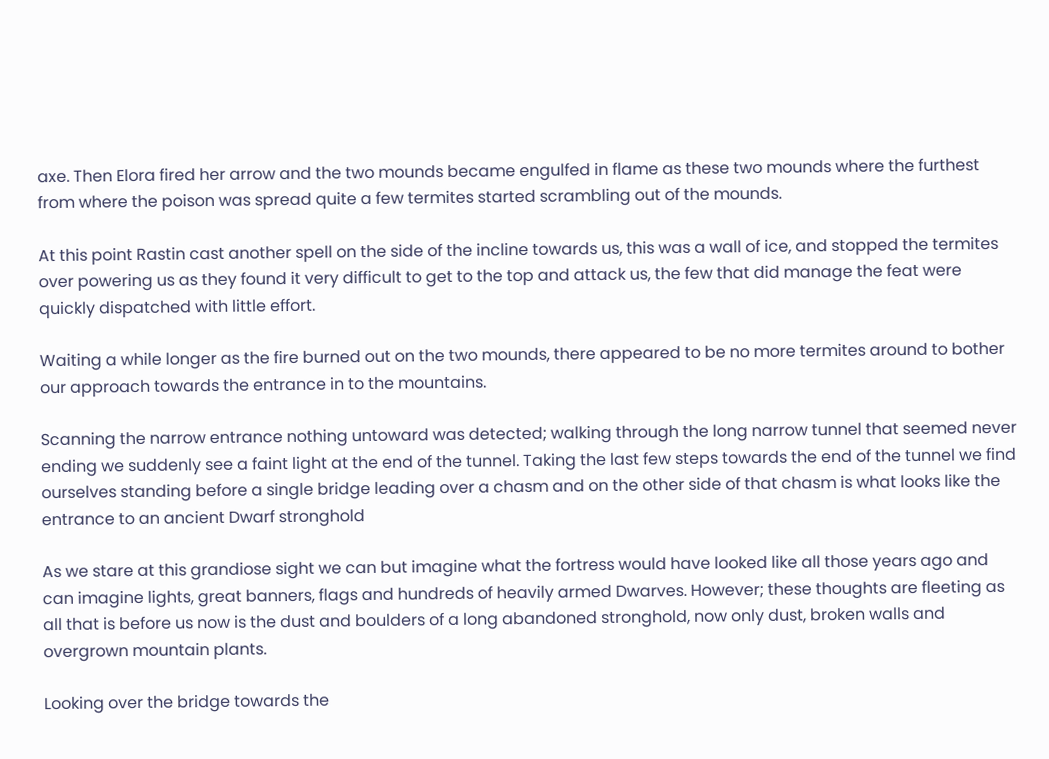axe. Then Elora fired her arrow and the two mounds became engulfed in flame as these two mounds where the furthest from where the poison was spread quite a few termites started scrambling out of the mounds.

At this point Rastin cast another spell on the side of the incline towards us, this was a wall of ice, and stopped the termites over powering us as they found it very difficult to get to the top and attack us, the few that did manage the feat were quickly dispatched with little effort.

Waiting a while longer as the fire burned out on the two mounds, there appeared to be no more termites around to bother our approach towards the entrance in to the mountains.

Scanning the narrow entrance nothing untoward was detected; walking through the long narrow tunnel that seemed never ending we suddenly see a faint light at the end of the tunnel. Taking the last few steps towards the end of the tunnel we find ourselves standing before a single bridge leading over a chasm and on the other side of that chasm is what looks like the entrance to an ancient Dwarf stronghold

As we stare at this grandiose sight we can but imagine what the fortress would have looked like all those years ago and can imagine lights, great banners, flags and hundreds of heavily armed Dwarves. However; these thoughts are fleeting as all that is before us now is the dust and boulders of a long abandoned stronghold, now only dust, broken walls and overgrown mountain plants.

Looking over the bridge towards the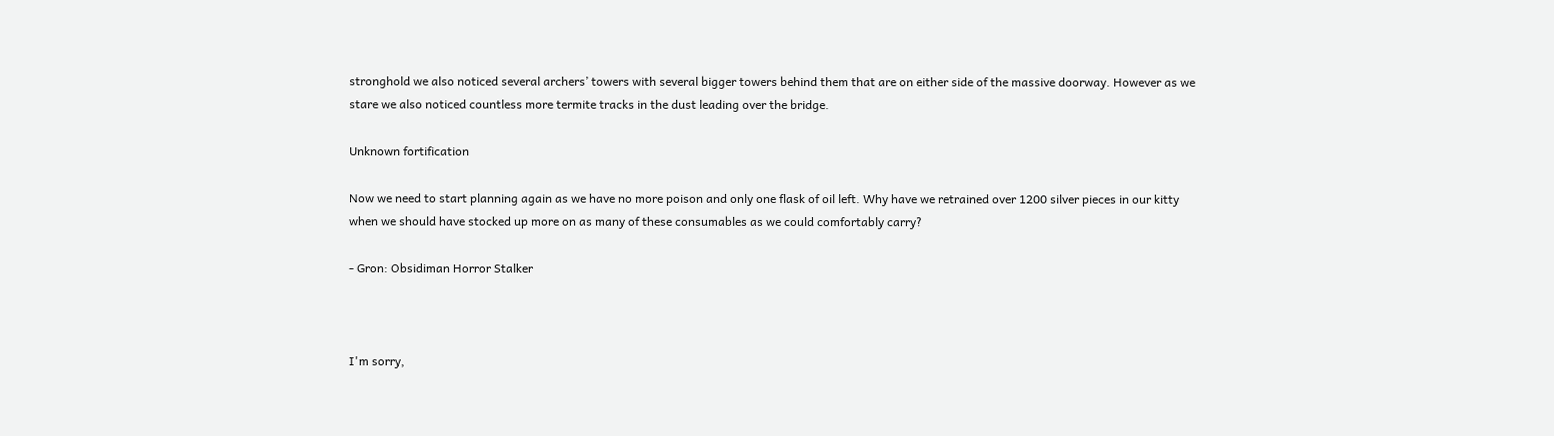stronghold we also noticed several archers’ towers with several bigger towers behind them that are on either side of the massive doorway. However as we stare we also noticed countless more termite tracks in the dust leading over the bridge.

Unknown fortification

Now we need to start planning again as we have no more poison and only one flask of oil left. Why have we retrained over 1200 silver pieces in our kitty when we should have stocked up more on as many of these consumables as we could comfortably carry?

- Gron: Obsidiman Horror Stalker



I'm sorry,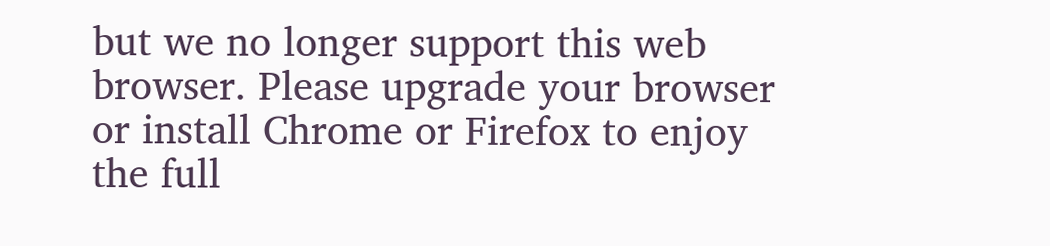but we no longer support this web browser. Please upgrade your browser or install Chrome or Firefox to enjoy the full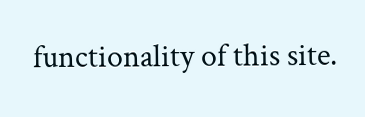functionality of this site.